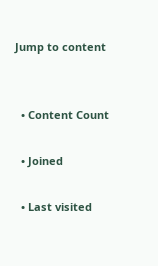Jump to content


  • Content Count

  • Joined

  • Last visited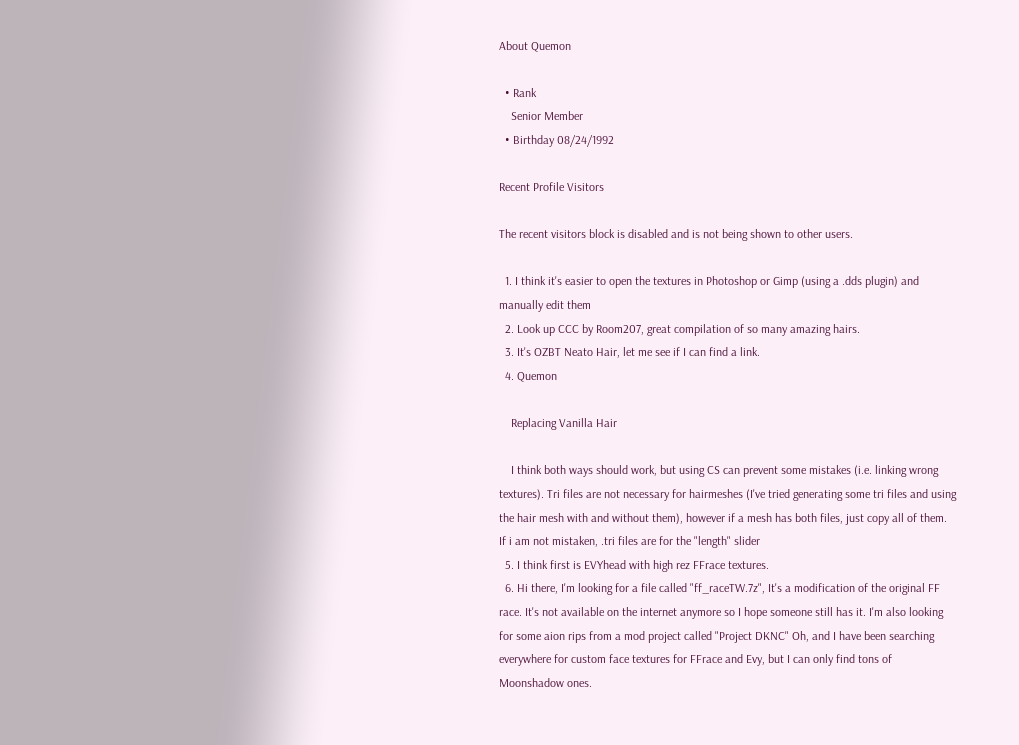About Quemon

  • Rank
    Senior Member
  • Birthday 08/24/1992

Recent Profile Visitors

The recent visitors block is disabled and is not being shown to other users.

  1. I think it's easier to open the textures in Photoshop or Gimp (using a .dds plugin) and manually edit them
  2. Look up CCC by Room207, great compilation of so many amazing hairs.
  3. It's OZBT Neato Hair, let me see if I can find a link.
  4. Quemon

    Replacing Vanilla Hair

    I think both ways should work, but using CS can prevent some mistakes (i.e. linking wrong textures). Tri files are not necessary for hairmeshes (I've tried generating some tri files and using the hair mesh with and without them), however if a mesh has both files, just copy all of them. If i am not mistaken, .tri files are for the "length" slider
  5. I think first is EVYhead with high rez FFrace textures.
  6. Hi there, I'm looking for a file called "ff_raceTW.7z", It's a modification of the original FF race. It's not available on the internet anymore so I hope someone still has it. I'm also looking for some aion rips from a mod project called "Project DKNC" Oh, and I have been searching everywhere for custom face textures for FFrace and Evy, but I can only find tons of Moonshadow ones.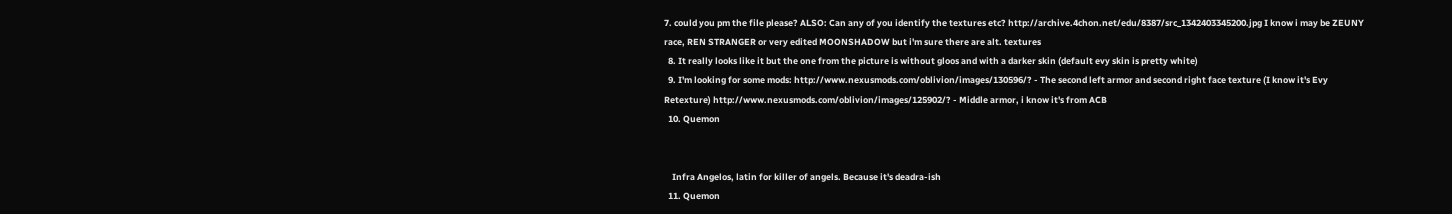7. could you pm the file please? ALSO: Can any of you identify the textures etc? http://archive.4chon.net/edu/8387/src_1342403345200.jpg I know i may be ZEUNY race, REN STRANGER or very edited MOONSHADOW but i'm sure there are alt. textures
  8. It really looks like it but the one from the picture is without gloos and with a darker skin (default evy skin is pretty white)
  9. I'm looking for some mods: http://www.nexusmods.com/oblivion/images/130596/? - The second left armor and second right face texture (I know it's Evy Retexture) http://www.nexusmods.com/oblivion/images/125902/? - Middle armor, i know it's from ACB
  10. Quemon


    Infra Angelos, latin for killer of angels. Because it's deadra-ish
  11. Quemon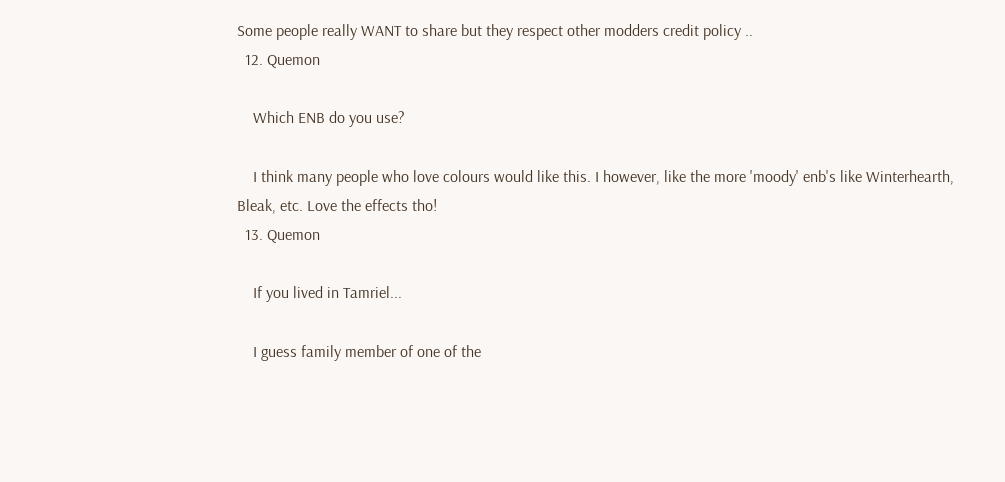Some people really WANT to share but they respect other modders credit policy ..
  12. Quemon

    Which ENB do you use?

    I think many people who love colours would like this. I however, like the more 'moody' enb's like Winterhearth, Bleak, etc. Love the effects tho!
  13. Quemon

    If you lived in Tamriel...

    I guess family member of one of the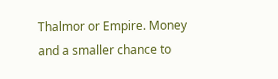Thalmor or Empire. Money and a smaller chance to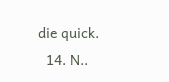die quick.
  14. N..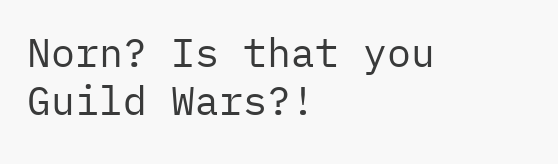Norn? Is that you Guild Wars?!